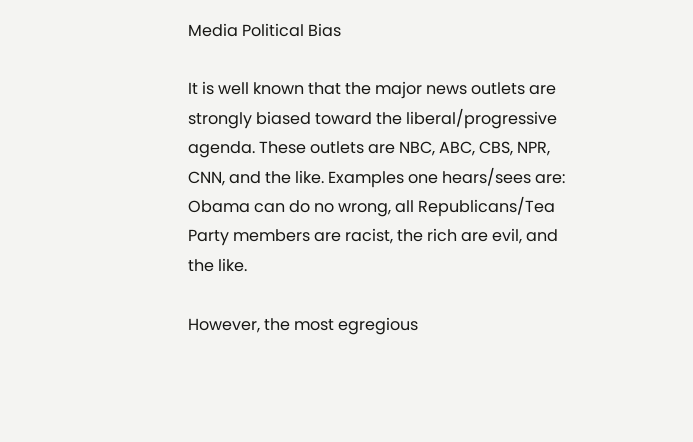Media Political Bias

It is well known that the major news outlets are strongly biased toward the liberal/progressive agenda. These outlets are NBC, ABC, CBS, NPR, CNN, and the like. Examples one hears/sees are: Obama can do no wrong, all Republicans/Tea Party members are racist, the rich are evil, and the like.

However, the most egregious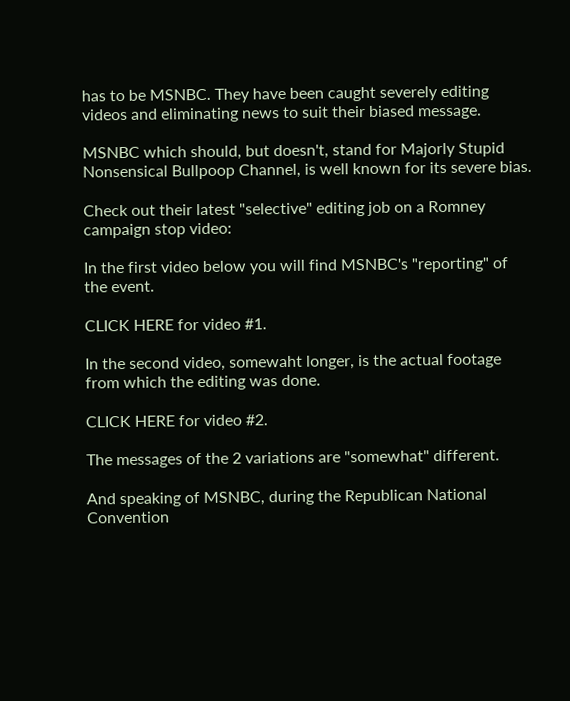has to be MSNBC. They have been caught severely editing videos and eliminating news to suit their biased message.

MSNBC which should, but doesn't, stand for Majorly Stupid Nonsensical Bullpoop Channel, is well known for its severe bias.

Check out their latest "selective" editing job on a Romney campaign stop video:

In the first video below you will find MSNBC's "reporting" of the event.

CLICK HERE for video #1.

In the second video, somewaht longer, is the actual footage from which the editing was done.

CLICK HERE for video #2.

The messages of the 2 variations are "somewhat" different.

And speaking of MSNBC, during the Republican National Convention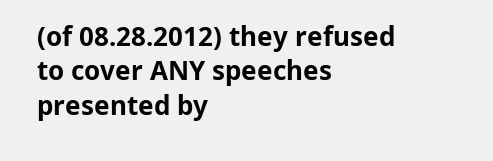(of 08.28.2012) they refused to cover ANY speeches presented by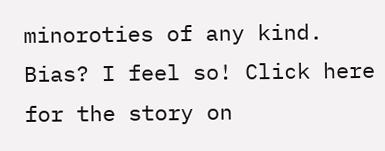minoroties of any kind. Bias? I feel so! Click here for the story on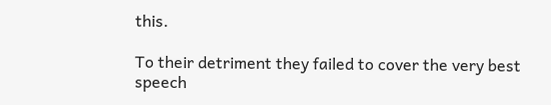this.

To their detriment they failed to cover the very best speech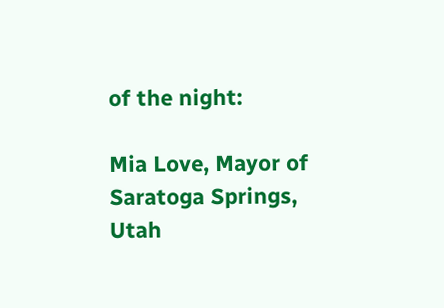of the night:

Mia Love, Mayor of Saratoga Springs, Utah